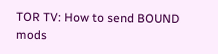TOR TV: How to send BOUND mods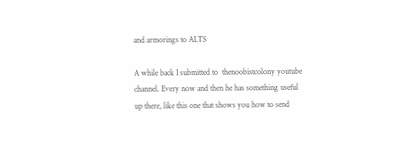and armorings to ALTS

A while back I submitted to  thenoobistcolony youtube channel. Every now and then he has something useful up there, like this one that shows you how to send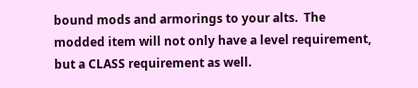bound mods and armorings to your alts.  The modded item will not only have a level requirement, but a CLASS requirement as well.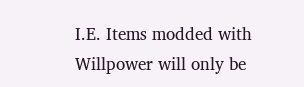I.E. Items modded with Willpower will only be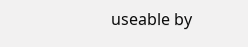useable by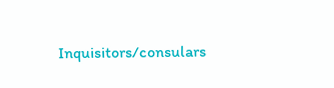Inquisitors/consulars